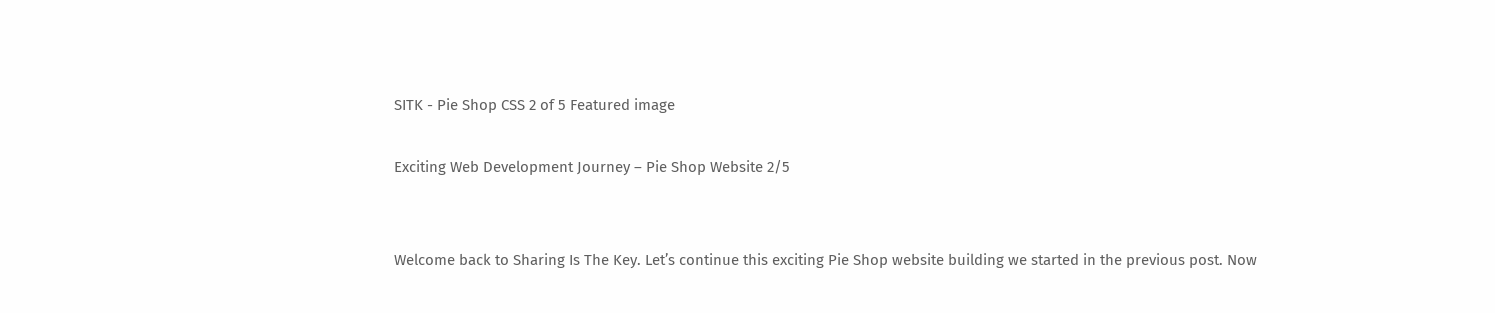SITK - Pie Shop CSS 2 of 5 Featured image

Exciting Web Development Journey – Pie Shop Website 2/5


Welcome back to Sharing Is The Key. Let’s continue this exciting Pie Shop website building we started in the previous post. Now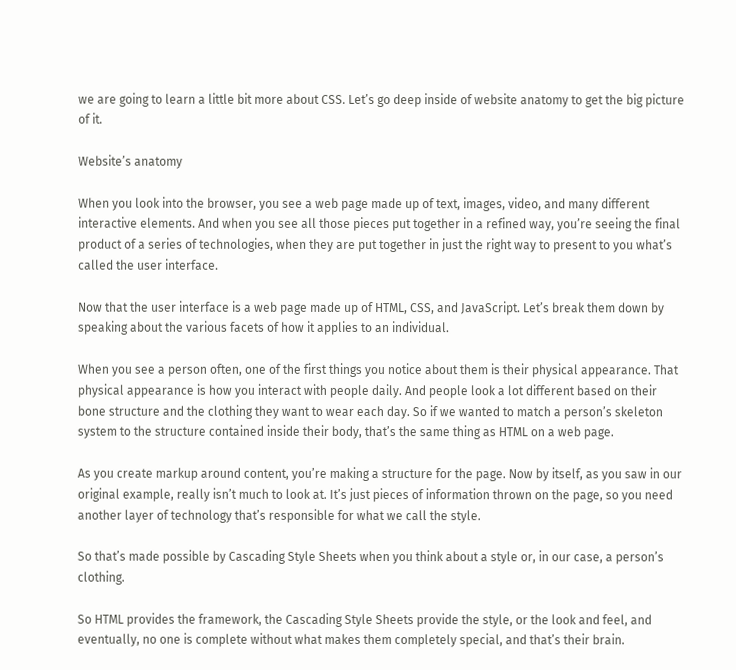we are going to learn a little bit more about CSS. Let’s go deep inside of website anatomy to get the big picture of it.

Website’s anatomy

When you look into the browser, you see a web page made up of text, images, video, and many different interactive elements. And when you see all those pieces put together in a refined way, you’re seeing the final product of a series of technologies, when they are put together in just the right way to present to you what’s called the user interface.

Now that the user interface is a web page made up of HTML, CSS, and JavaScript. Let’s break them down by speaking about the various facets of how it applies to an individual.

When you see a person often, one of the first things you notice about them is their physical appearance. That physical appearance is how you interact with people daily. And people look a lot different based on their bone structure and the clothing they want to wear each day. So if we wanted to match a person’s skeleton system to the structure contained inside their body, that’s the same thing as HTML on a web page.

As you create markup around content, you’re making a structure for the page. Now by itself, as you saw in our original example, really isn’t much to look at. It’s just pieces of information thrown on the page, so you need another layer of technology that’s responsible for what we call the style.

So that’s made possible by Cascading Style Sheets when you think about a style or, in our case, a person’s clothing.

So HTML provides the framework, the Cascading Style Sheets provide the style, or the look and feel, and eventually, no one is complete without what makes them completely special, and that’s their brain.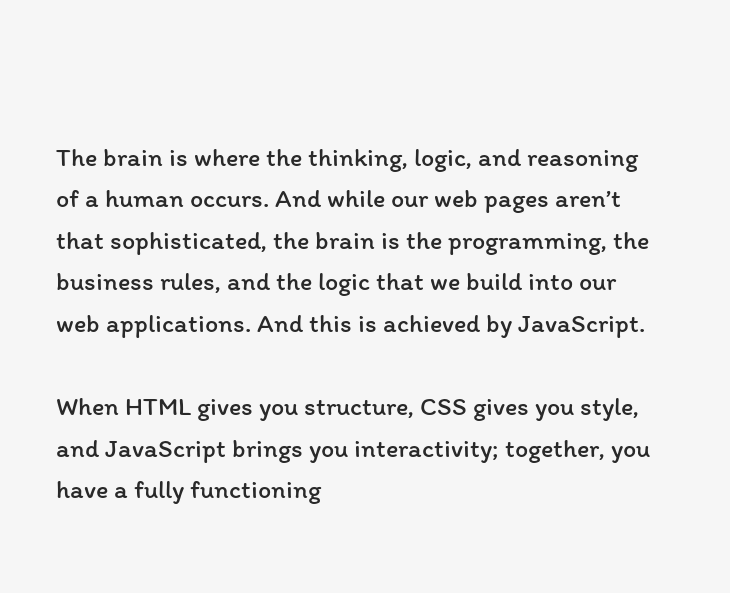The brain is where the thinking, logic, and reasoning of a human occurs. And while our web pages aren’t that sophisticated, the brain is the programming, the business rules, and the logic that we build into our web applications. And this is achieved by JavaScript.

When HTML gives you structure, CSS gives you style, and JavaScript brings you interactivity; together, you have a fully functioning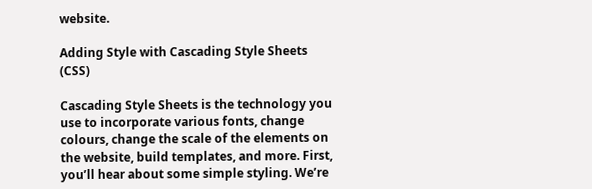website.

Adding Style with Cascading Style Sheets (CSS)

Cascading Style Sheets is the technology you use to incorporate various fonts, change colours, change the scale of the elements on the website, build templates, and more. First, you’ll hear about some simple styling. We’re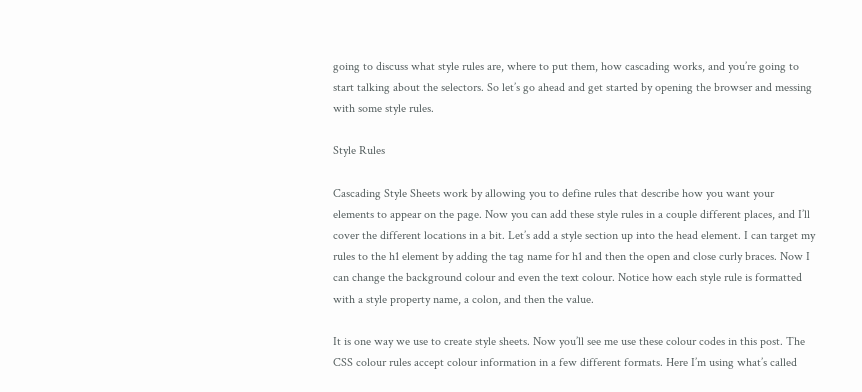going to discuss what style rules are, where to put them, how cascading works, and you’re going to start talking about the selectors. So let’s go ahead and get started by opening the browser and messing with some style rules.

Style Rules

Cascading Style Sheets work by allowing you to define rules that describe how you want your elements to appear on the page. Now you can add these style rules in a couple different places, and I’ll cover the different locations in a bit. Let’s add a style section up into the head element. I can target my rules to the h1 element by adding the tag name for h1 and then the open and close curly braces. Now I can change the background colour and even the text colour. Notice how each style rule is formatted with a style property name, a colon, and then the value.

It is one way we use to create style sheets. Now you’ll see me use these colour codes in this post. The CSS colour rules accept colour information in a few different formats. Here I’m using what’s called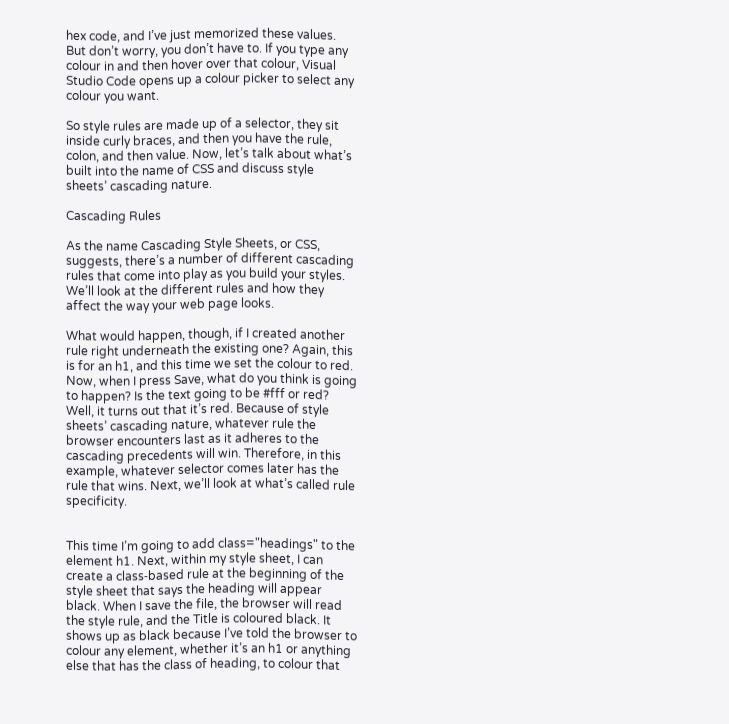hex code, and I’ve just memorized these values. But don’t worry, you don’t have to. If you type any colour in and then hover over that colour, Visual Studio Code opens up a colour picker to select any colour you want.

So style rules are made up of a selector, they sit inside curly braces, and then you have the rule, colon, and then value. Now, let’s talk about what’s built into the name of CSS and discuss style sheets’ cascading nature.

Cascading Rules

As the name Cascading Style Sheets, or CSS, suggests, there’s a number of different cascading rules that come into play as you build your styles. We’ll look at the different rules and how they affect the way your web page looks.

What would happen, though, if I created another rule right underneath the existing one? Again, this is for an h1, and this time we set the colour to red. Now, when I press Save, what do you think is going to happen? Is the text going to be #fff or red? Well, it turns out that it’s red. Because of style sheets’ cascading nature, whatever rule the browser encounters last as it adheres to the cascading precedents will win. Therefore, in this example, whatever selector comes later has the rule that wins. Next, we’ll look at what’s called rule specificity.


This time I’m going to add class="headings" to the element h1. Next, within my style sheet, I can create a class‑based rule at the beginning of the style sheet that says the heading will appear black. When I save the file, the browser will read the style rule, and the Title is coloured black. It shows up as black because I’ve told the browser to colour any element, whether it’s an h1 or anything else that has the class of heading, to colour that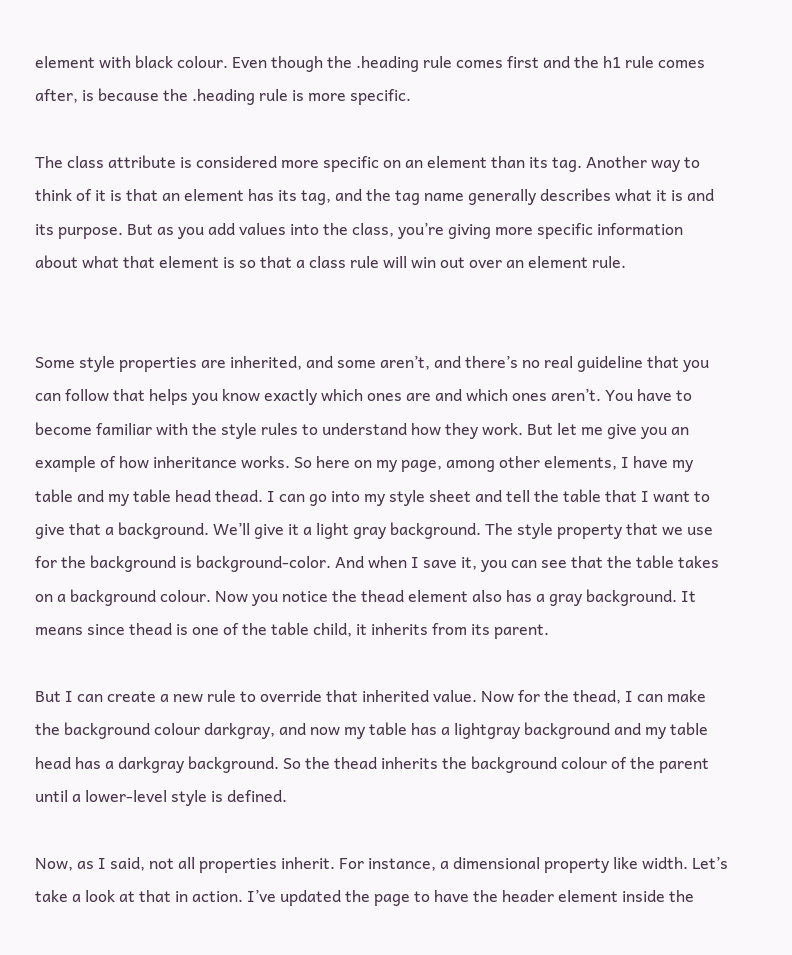element with black colour. Even though the .heading rule comes first and the h1 rule comes after, is because the .heading rule is more specific.

The class attribute is considered more specific on an element than its tag. Another way to think of it is that an element has its tag, and the tag name generally describes what it is and its purpose. But as you add values into the class, you’re giving more specific information about what that element is so that a class rule will win out over an element rule.


Some style properties are inherited, and some aren’t, and there’s no real guideline that you can follow that helps you know exactly which ones are and which ones aren’t. You have to become familiar with the style rules to understand how they work. But let me give you an example of how inheritance works. So here on my page, among other elements, I have my table and my table head thead. I can go into my style sheet and tell the table that I want to give that a background. We’ll give it a light gray background. The style property that we use for the background is background‑color. And when I save it, you can see that the table takes on a background colour. Now you notice the thead element also has a gray background. It means since thead is one of the table child, it inherits from its parent.

But I can create a new rule to override that inherited value. Now for the thead, I can make the background colour darkgray, and now my table has a lightgray background and my table head has a darkgray background. So the thead inherits the background colour of the parent until a lower‑level style is defined.

Now, as I said, not all properties inherit. For instance, a dimensional property like width. Let’s take a look at that in action. I’ve updated the page to have the header element inside the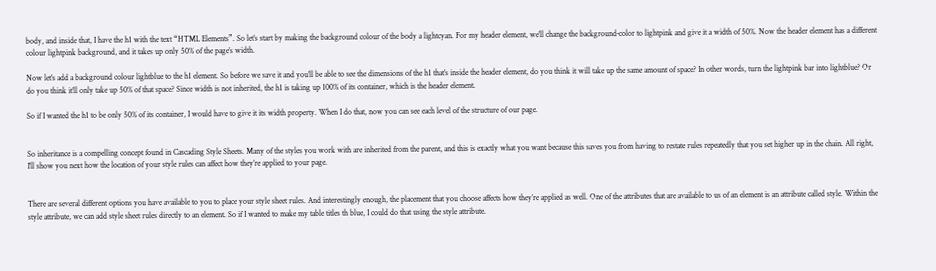body, and inside that, I have the h1 with the text “HTML Elements”. So let’s start by making the background colour of the body a lightcyan. For my header element, we’ll change the background‑color to lightpink and give it a width of 50%. Now the header element has a different colour lightpink background, and it takes up only 50% of the page’s width.

Now let’s add a background colour lightblue to the h1 element. So before we save it and you’ll be able to see the dimensions of the h1 that’s inside the header element, do you think it will take up the same amount of space? In other words, turn the lightpink bar into lightblue? Or do you think it’ll only take up 50% of that space? Since width is not inherited, the h1 is taking up 100% of its container, which is the header element.

So if I wanted the h1 to be only 50% of its container, I would have to give it its width property. When I do that, now you can see each level of the structure of our page.


So inheritance is a compelling concept found in Cascading Style Sheets. Many of the styles you work with are inherited from the parent, and this is exactly what you want because this saves you from having to restate rules repeatedly that you set higher up in the chain. All right, I’ll show you next how the location of your style rules can affect how they’re applied to your page.


There are several different options you have available to you to place your style sheet rules. And interestingly enough, the placement that you choose affects how they’re applied as well. One of the attributes that are available to us of an element is an attribute called style. Within the style attribute, we can add style sheet rules directly to an element. So if I wanted to make my table titles th blue, I could do that using the style attribute.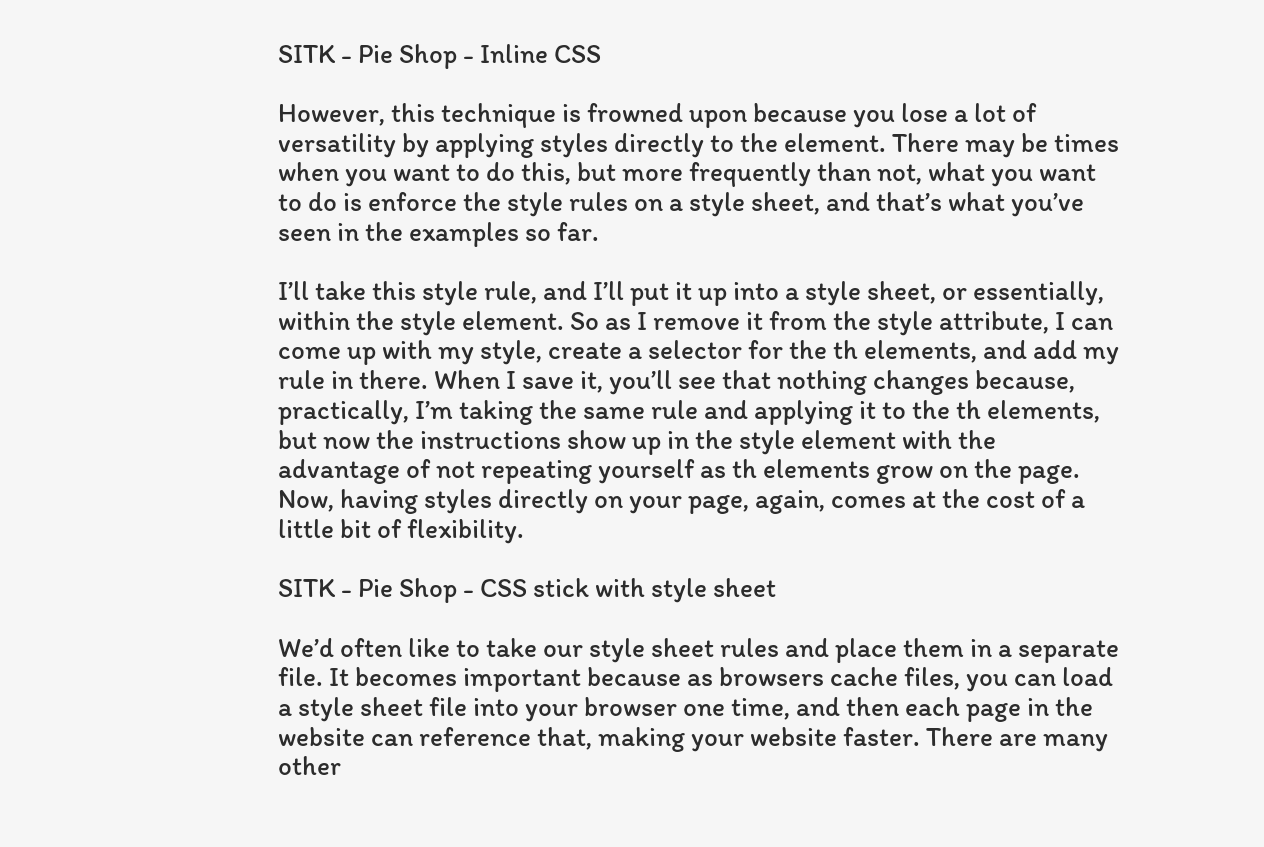SITK - Pie Shop - Inline CSS

However, this technique is frowned upon because you lose a lot of versatility by applying styles directly to the element. There may be times when you want to do this, but more frequently than not, what you want to do is enforce the style rules on a style sheet, and that’s what you’ve seen in the examples so far.

I’ll take this style rule, and I’ll put it up into a style sheet, or essentially, within the style element. So as I remove it from the style attribute, I can come up with my style, create a selector for the th elements, and add my rule in there. When I save it, you’ll see that nothing changes because, practically, I’m taking the same rule and applying it to the th elements, but now the instructions show up in the style element with the advantage of not repeating yourself as th elements grow on the page. Now, having styles directly on your page, again, comes at the cost of a little bit of flexibility.

SITK - Pie Shop - CSS stick with style sheet

We’d often like to take our style sheet rules and place them in a separate file. It becomes important because as browsers cache files, you can load a style sheet file into your browser one time, and then each page in the website can reference that, making your website faster. There are many other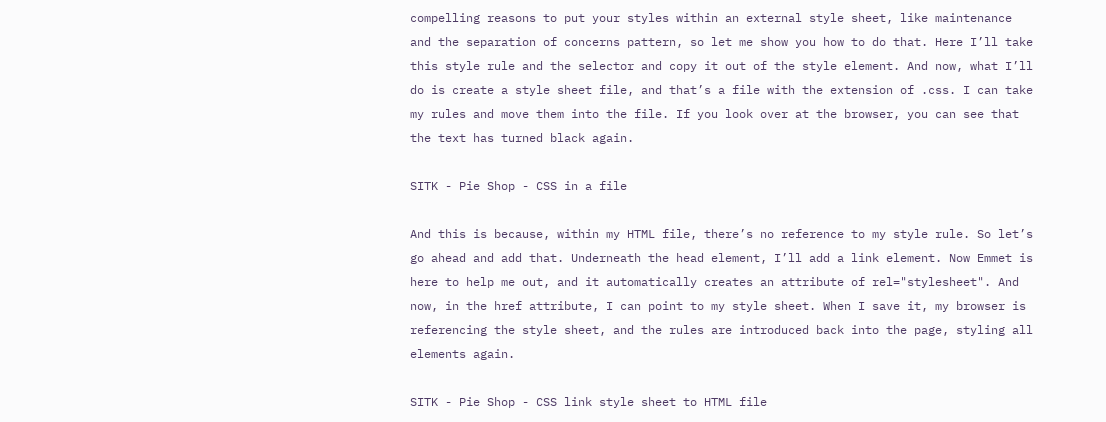compelling reasons to put your styles within an external style sheet, like maintenance and the separation of concerns pattern, so let me show you how to do that. Here I’ll take this style rule and the selector and copy it out of the style element. And now, what I’ll do is create a style sheet file, and that’s a file with the extension of .css. I can take my rules and move them into the file. If you look over at the browser, you can see that the text has turned black again.

SITK - Pie Shop - CSS in a file

And this is because, within my HTML file, there’s no reference to my style rule. So let’s go ahead and add that. Underneath the head element, I’ll add a link element. Now Emmet is here to help me out, and it automatically creates an attribute of rel="stylesheet". And now, in the href attribute, I can point to my style sheet. When I save it, my browser is referencing the style sheet, and the rules are introduced back into the page, styling all elements again.

SITK - Pie Shop - CSS link style sheet to HTML file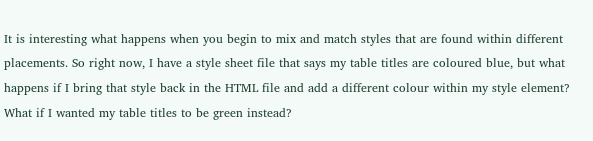It is interesting what happens when you begin to mix and match styles that are found within different placements. So right now, I have a style sheet file that says my table titles are coloured blue, but what happens if I bring that style back in the HTML file and add a different colour within my style element? What if I wanted my table titles to be green instead?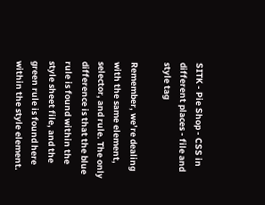SITK - Pie Shop - CSS in different places - file and style tag

Remember, we’re dealing with the same element, selector, and rule. The only difference is that the blue rule is found within the style sheet file, and the green rule is found here within the style element.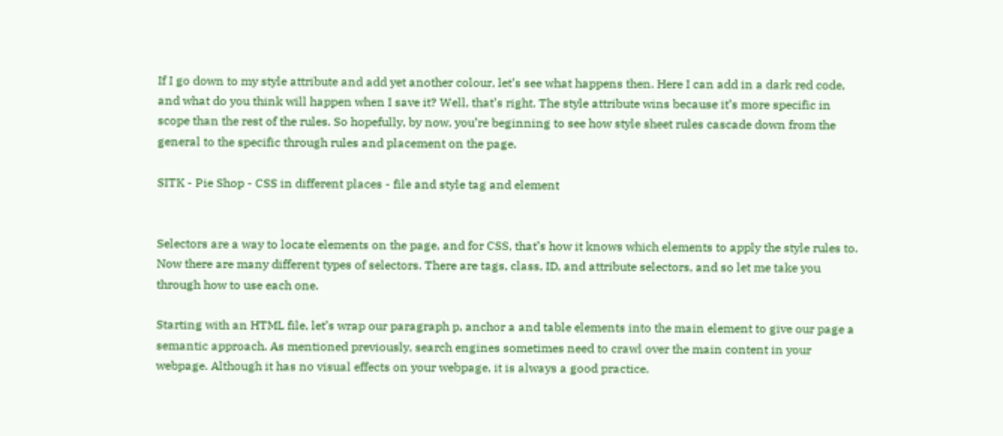If I go down to my style attribute and add yet another colour, let’s see what happens then. Here I can add in a dark red code, and what do you think will happen when I save it? Well, that’s right. The style attribute wins because it’s more specific in scope than the rest of the rules. So hopefully, by now, you’re beginning to see how style sheet rules cascade down from the general to the specific through rules and placement on the page.

SITK - Pie Shop - CSS in different places - file and style tag and element


Selectors are a way to locate elements on the page, and for CSS, that’s how it knows which elements to apply the style rules to. Now there are many different types of selectors. There are tags, class, ID, and attribute selectors, and so let me take you through how to use each one.

Starting with an HTML file, let’s wrap our paragraph p, anchor a and table elements into the main element to give our page a semantic approach. As mentioned previously, search engines sometimes need to crawl over the main content in your webpage. Although it has no visual effects on your webpage, it is always a good practice.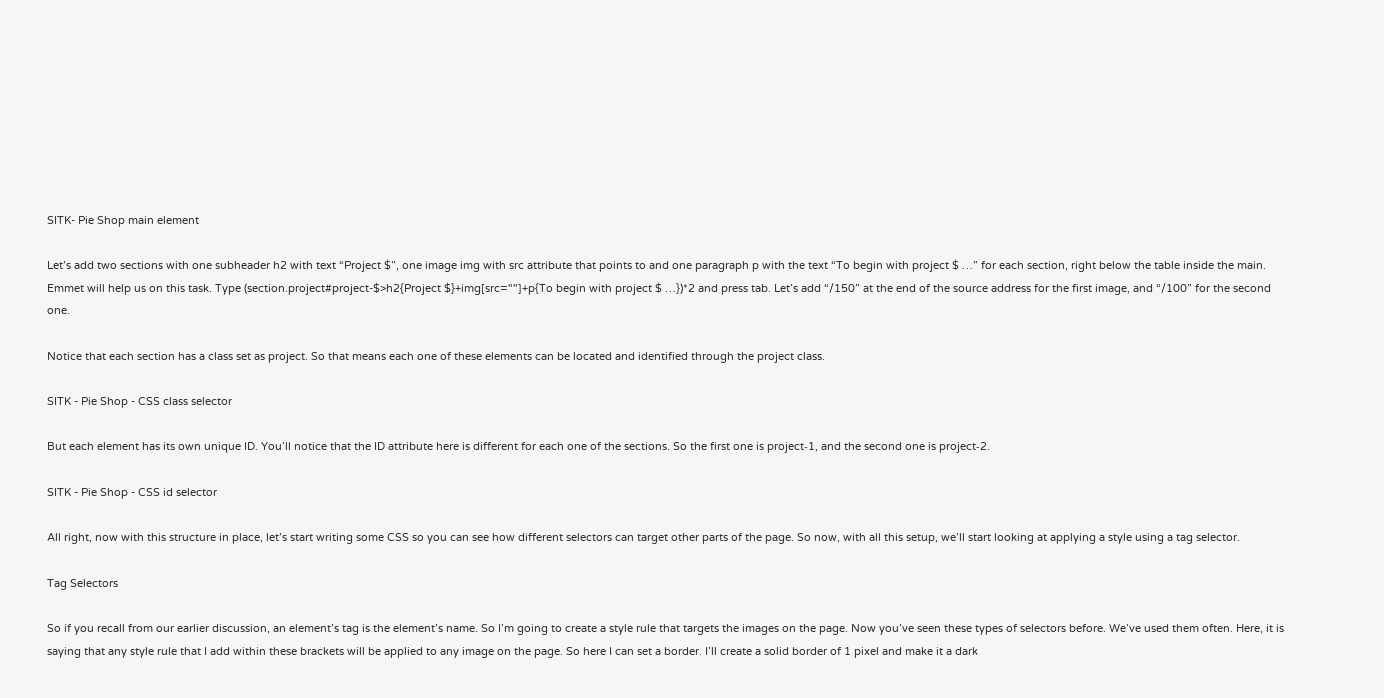SITK- Pie Shop main element

Let’s add two sections with one subheader h2 with text “Project $”, one image img with src attribute that points to and one paragraph p with the text “To begin with project $ …” for each section, right below the table inside the main. Emmet will help us on this task. Type (section.project#project-$>h2{Project $}+img[src=""]+p{To begin with project $ …})*2 and press tab. Let’s add “/150” at the end of the source address for the first image, and “/100” for the second one.

Notice that each section has a class set as project. So that means each one of these elements can be located and identified through the project class.

SITK - Pie Shop - CSS class selector

But each element has its own unique ID. You’ll notice that the ID attribute here is different for each one of the sections. So the first one is project‑1, and the second one is project‑2.

SITK - Pie Shop - CSS id selector

All right, now with this structure in place, let’s start writing some CSS so you can see how different selectors can target other parts of the page. So now, with all this setup, we’ll start looking at applying a style using a tag selector.

Tag Selectors

So if you recall from our earlier discussion, an element’s tag is the element’s name. So I’m going to create a style rule that targets the images on the page. Now you’ve seen these types of selectors before. We’ve used them often. Here, it is saying that any style rule that I add within these brackets will be applied to any image on the page. So here I can set a border. I’ll create a solid border of 1 pixel and make it a dark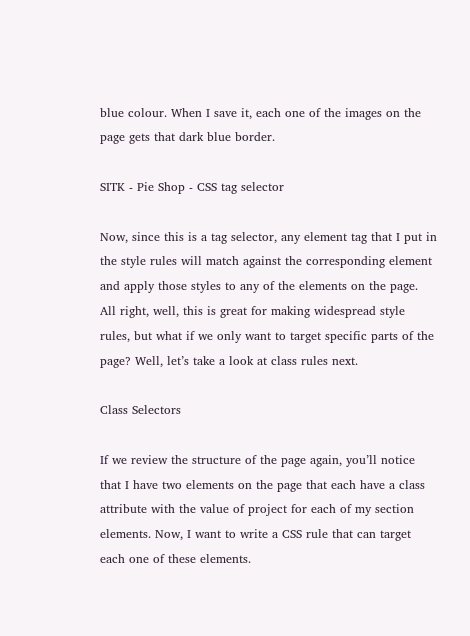blue colour. When I save it, each one of the images on the page gets that dark blue border.

SITK - Pie Shop - CSS tag selector

Now, since this is a tag selector, any element tag that I put in the style rules will match against the corresponding element and apply those styles to any of the elements on the page. All right, well, this is great for making widespread style rules, but what if we only want to target specific parts of the page? Well, let’s take a look at class rules next.

Class Selectors

If we review the structure of the page again, you’ll notice that I have two elements on the page that each have a class attribute with the value of project for each of my section elements. Now, I want to write a CSS rule that can target each one of these elements.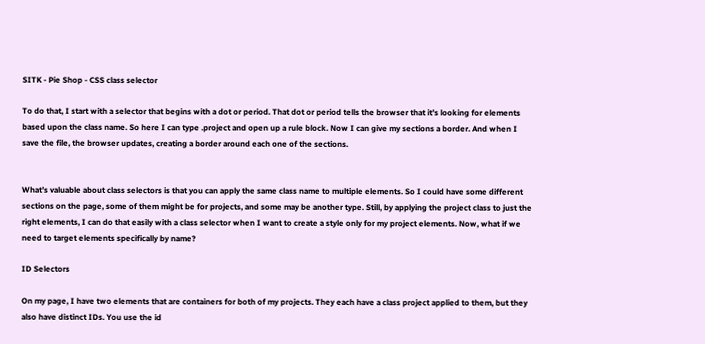SITK - Pie Shop - CSS class selector

To do that, I start with a selector that begins with a dot or period. That dot or period tells the browser that it’s looking for elements based upon the class name. So here I can type .project and open up a rule block. Now I can give my sections a border. And when I save the file, the browser updates, creating a border around each one of the sections.


What’s valuable about class selectors is that you can apply the same class name to multiple elements. So I could have some different sections on the page, some of them might be for projects, and some may be another type. Still, by applying the project class to just the right elements, I can do that easily with a class selector when I want to create a style only for my project elements. Now, what if we need to target elements specifically by name?

ID Selectors

On my page, I have two elements that are containers for both of my projects. They each have a class project applied to them, but they also have distinct IDs. You use the id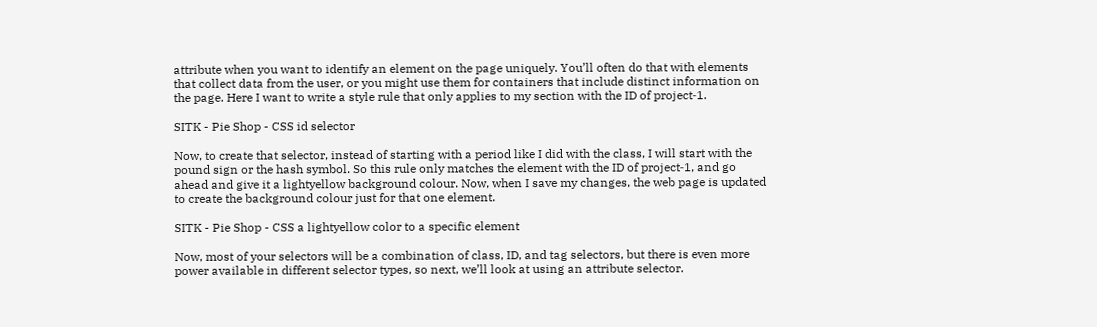attribute when you want to identify an element on the page uniquely. You’ll often do that with elements that collect data from the user, or you might use them for containers that include distinct information on the page. Here I want to write a style rule that only applies to my section with the ID of project‑1.

SITK - Pie Shop - CSS id selector

Now, to create that selector, instead of starting with a period like I did with the class, I will start with the pound sign or the hash symbol. So this rule only matches the element with the ID of project‑1, and go ahead and give it a lightyellow background colour. Now, when I save my changes, the web page is updated to create the background colour just for that one element.

SITK - Pie Shop - CSS a lightyellow color to a specific element

Now, most of your selectors will be a combination of class, ID, and tag selectors, but there is even more power available in different selector types, so next, we’ll look at using an attribute selector.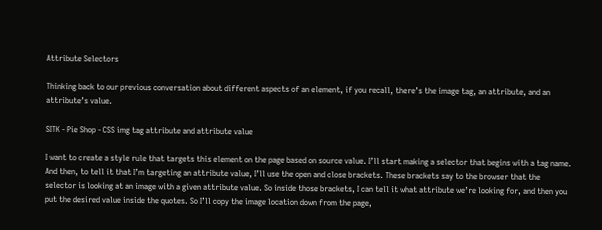Attribute Selectors

Thinking back to our previous conversation about different aspects of an element, if you recall, there’s the image tag, an attribute, and an attribute’s value.

SITK - Pie Shop - CSS img tag attribute and attribute value

I want to create a style rule that targets this element on the page based on source value. I’ll start making a selector that begins with a tag name. And then, to tell it that I’m targeting an attribute value, I’ll use the open and close brackets. These brackets say to the browser that the selector is looking at an image with a given attribute value. So inside those brackets, I can tell it what attribute we’re looking for, and then you put the desired value inside the quotes. So I’ll copy the image location down from the page,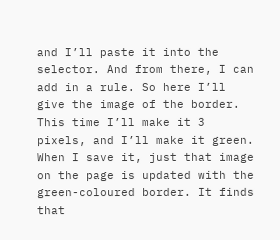and I’ll paste it into the selector. And from there, I can add in a rule. So here I’ll give the image of the border. This time I’ll make it 3 pixels, and I’ll make it green. When I save it, just that image on the page is updated with the green-coloured border. It finds that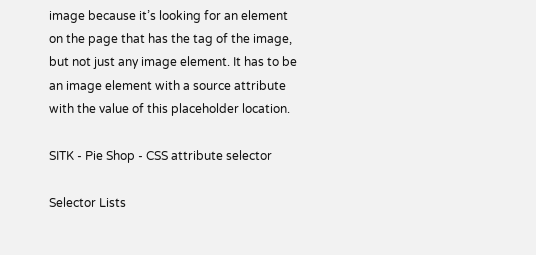image because it’s looking for an element on the page that has the tag of the image, but not just any image element. It has to be an image element with a source attribute with the value of this placeholder location.

SITK - Pie Shop - CSS attribute selector

Selector Lists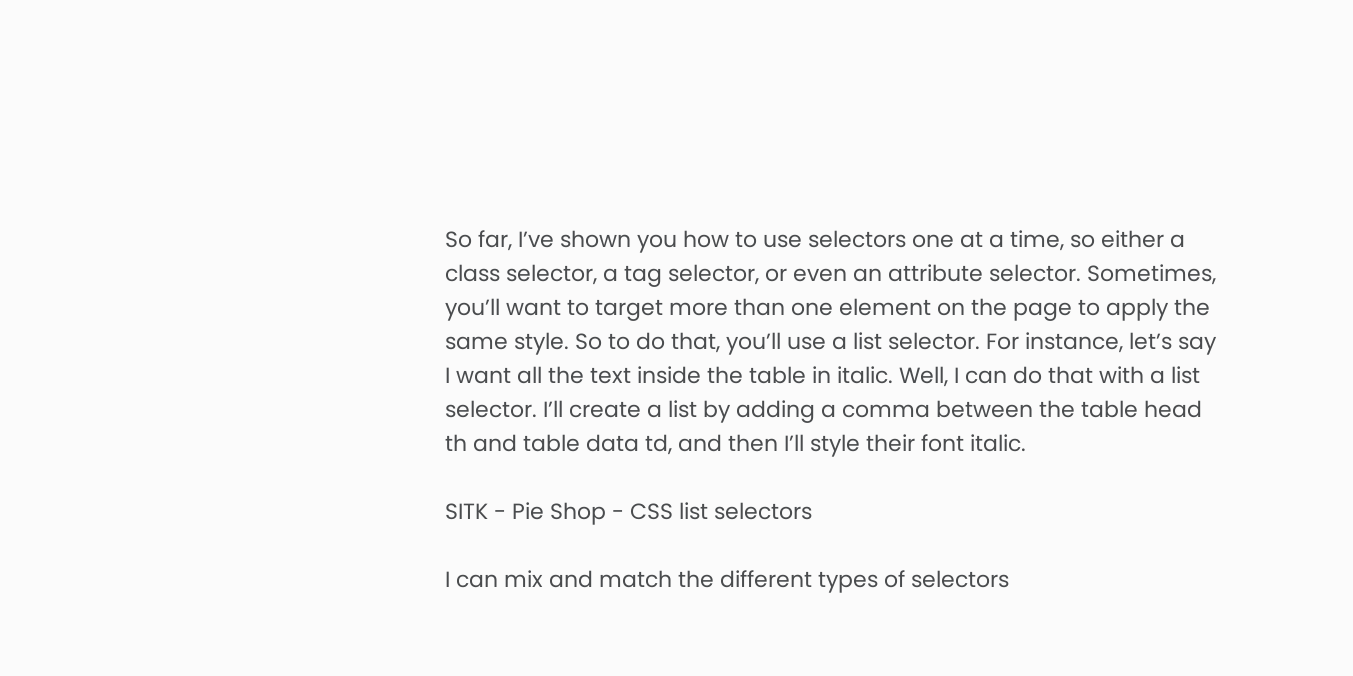So far, I’ve shown you how to use selectors one at a time, so either a class selector, a tag selector, or even an attribute selector. Sometimes, you’ll want to target more than one element on the page to apply the same style. So to do that, you’ll use a list selector. For instance, let’s say I want all the text inside the table in italic. Well, I can do that with a list selector. I’ll create a list by adding a comma between the table head th and table data td, and then I’ll style their font italic.

SITK - Pie Shop - CSS list selectors

I can mix and match the different types of selectors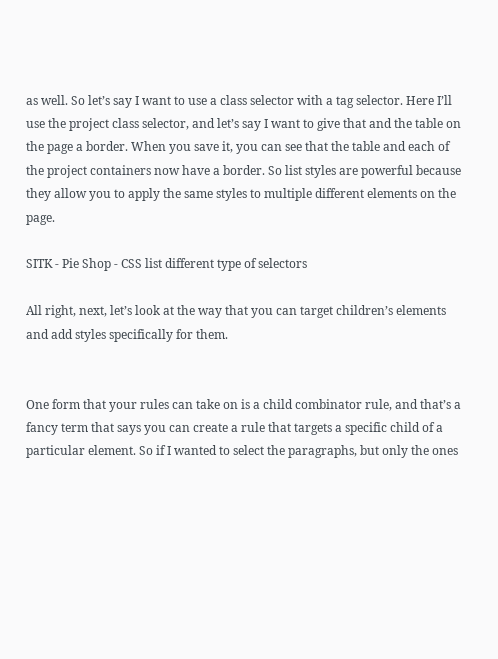as well. So let’s say I want to use a class selector with a tag selector. Here I’ll use the project class selector, and let’s say I want to give that and the table on the page a border. When you save it, you can see that the table and each of the project containers now have a border. So list styles are powerful because they allow you to apply the same styles to multiple different elements on the page.

SITK - Pie Shop - CSS list different type of selectors

All right, next, let’s look at the way that you can target children’s elements and add styles specifically for them.


One form that your rules can take on is a child combinator rule, and that’s a fancy term that says you can create a rule that targets a specific child of a particular element. So if I wanted to select the paragraphs, but only the ones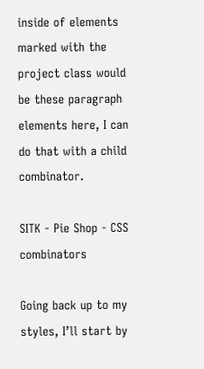inside of elements marked with the project class would be these paragraph elements here, I can do that with a child combinator.

SITK - Pie Shop - CSS combinators

Going back up to my styles, I’ll start by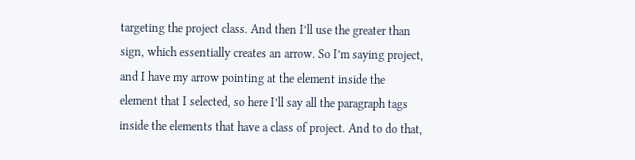targeting the project class. And then I’ll use the greater than sign, which essentially creates an arrow. So I’m saying project, and I have my arrow pointing at the element inside the element that I selected, so here I’ll say all the paragraph tags inside the elements that have a class of project. And to do that,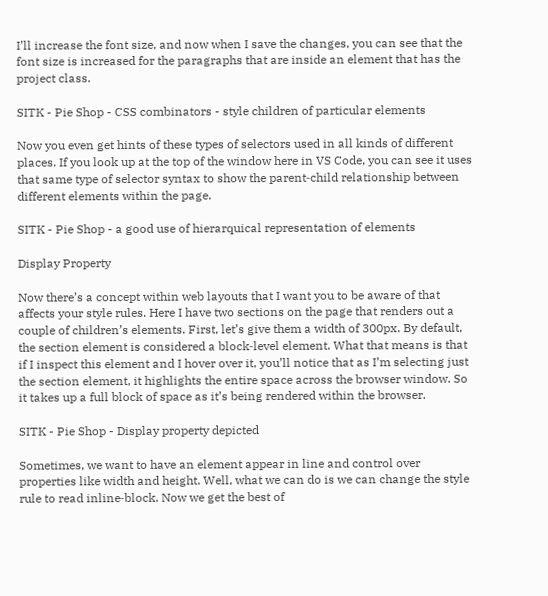I’ll increase the font size, and now when I save the changes, you can see that the font size is increased for the paragraphs that are inside an element that has the project class.

SITK - Pie Shop - CSS combinators - style children of particular elements

Now you even get hints of these types of selectors used in all kinds of different places. If you look up at the top of the window here in VS Code, you can see it uses that same type of selector syntax to show the parent‑child relationship between different elements within the page.

SITK - Pie Shop - a good use of hierarquical representation of elements

Display Property

Now there’s a concept within web layouts that I want you to be aware of that affects your style rules. Here I have two sections on the page that renders out a couple of children’s elements. First, let’s give them a width of 300px. By default, the section element is considered a block‑level element. What that means is that if I inspect this element and I hover over it, you’ll notice that as I’m selecting just the section element, it highlights the entire space across the browser window. So it takes up a full block of space as it’s being rendered within the browser.

SITK - Pie Shop - Display property depicted

Sometimes, we want to have an element appear in line and control over properties like width and height. Well, what we can do is we can change the style rule to read inline‑block. Now we get the best of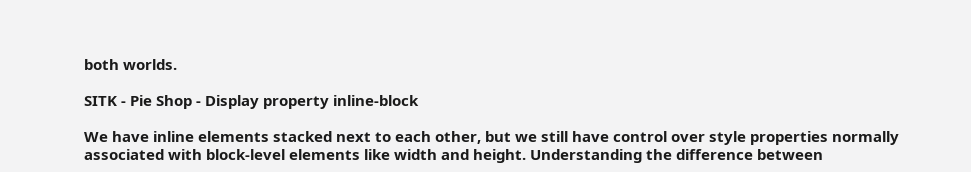both worlds.

SITK - Pie Shop - Display property inline-block

We have inline elements stacked next to each other, but we still have control over style properties normally associated with block‑level elements like width and height. Understanding the difference between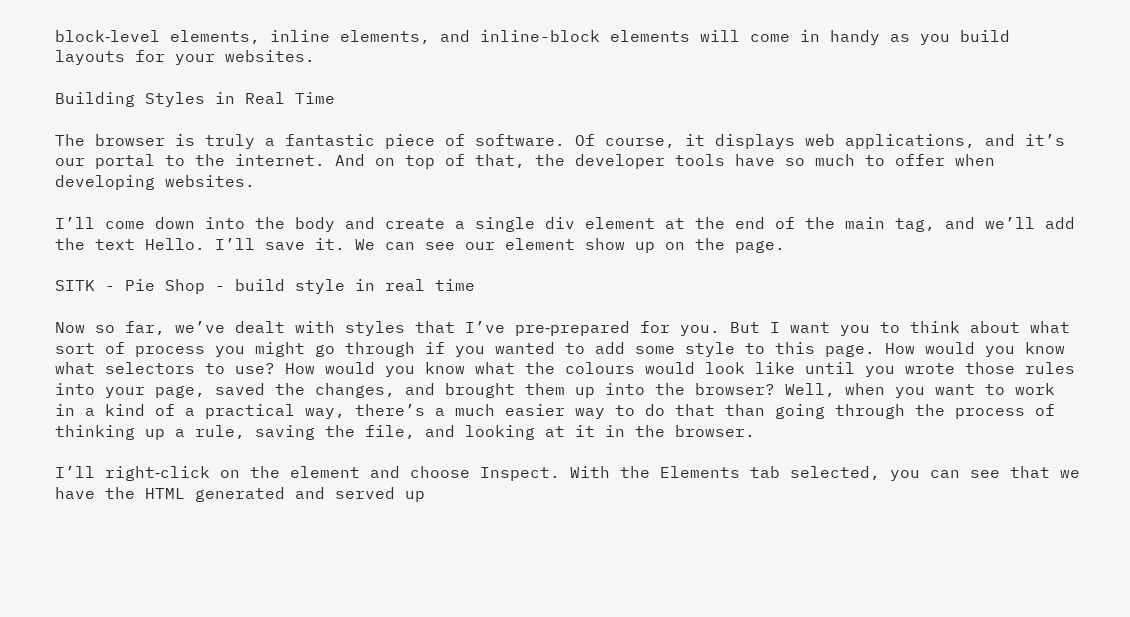block‑level elements, inline elements, and inline-block elements will come in handy as you build layouts for your websites.

Building Styles in Real Time

The browser is truly a fantastic piece of software. Of course, it displays web applications, and it’s our portal to the internet. And on top of that, the developer tools have so much to offer when developing websites.

I’ll come down into the body and create a single div element at the end of the main tag, and we’ll add the text Hello. I’ll save it. We can see our element show up on the page.

SITK - Pie Shop - build style in real time

Now so far, we’ve dealt with styles that I’ve pre‑prepared for you. But I want you to think about what sort of process you might go through if you wanted to add some style to this page. How would you know what selectors to use? How would you know what the colours would look like until you wrote those rules into your page, saved the changes, and brought them up into the browser? Well, when you want to work in a kind of a practical way, there’s a much easier way to do that than going through the process of thinking up a rule, saving the file, and looking at it in the browser.

I’ll right‑click on the element and choose Inspect. With the Elements tab selected, you can see that we have the HTML generated and served up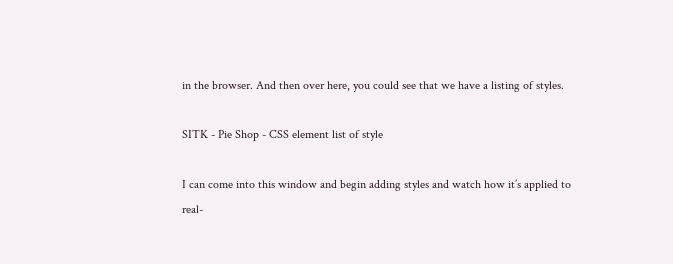in the browser. And then over here, you could see that we have a listing of styles.

SITK - Pie Shop - CSS element list of style

I can come into this window and begin adding styles and watch how it’s applied to real-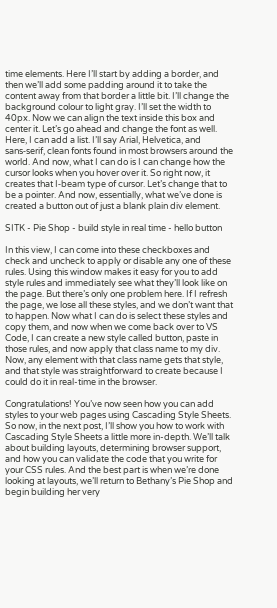time elements. Here I’ll start by adding a border, and then we’ll add some padding around it to take the content away from that border a little bit. I’ll change the background colour to light gray. I’ll set the width to 40px. Now we can align the text inside this box and center it. Let’s go ahead and change the font as well. Here, I can add a list. I’ll say Arial, Helvetica, and sans‑serif, clean fonts found in most browsers around the world. And now, what I can do is I can change how the cursor looks when you hover over it. So right now, it creates that I‑beam type of cursor. Let’s change that to be a pointer. And now, essentially, what we’ve done is created a button out of just a blank plain div element.

SITK - Pie Shop - build style in real time - hello button

In this view, I can come into these checkboxes and check and uncheck to apply or disable any one of these rules. Using this window makes it easy for you to add style rules and immediately see what they’ll look like on the page. But there’s only one problem here. If I refresh the page, we lose all these styles, and we don’t want that to happen. Now what I can do is select these styles and copy them, and now when we come back over to VS Code, I can create a new style called button, paste in those rules, and now apply that class name to my div. Now, any element with that class name gets that style, and that style was straightforward to create because I could do it in real-time in the browser.

Congratulations! You’ve now seen how you can add styles to your web pages using Cascading Style Sheets. So now, in the next post, I’ll show you how to work with Cascading Style Sheets a little more in-depth. We’ll talk about building layouts, determining browser support, and how you can validate the code that you write for your CSS rules. And the best part is when we’re done looking at layouts, we’ll return to Bethany’s Pie Shop and begin building her very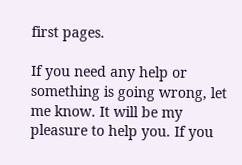first pages.

If you need any help or something is going wrong, let me know. It will be my pleasure to help you. If you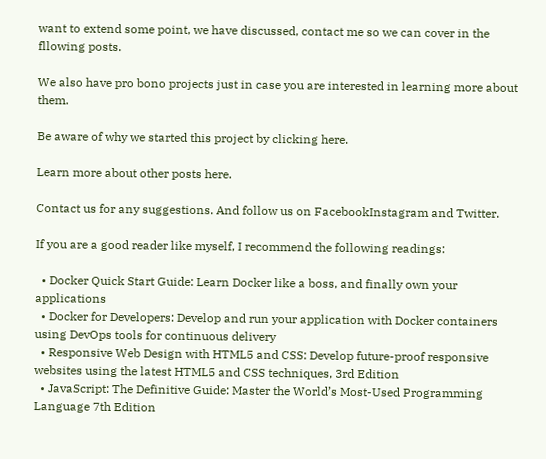want to extend some point, we have discussed, contact me so we can cover in the fllowing posts.

We also have pro bono projects just in case you are interested in learning more about them.

Be aware of why we started this project by clicking here.

Learn more about other posts here.

Contact us for any suggestions. And follow us on FacebookInstagram and Twitter.

If you are a good reader like myself, I recommend the following readings:

  • Docker Quick Start Guide: Learn Docker like a boss, and finally own your applications
  • Docker for Developers: Develop and run your application with Docker containers using DevOps tools for continuous delivery
  • Responsive Web Design with HTML5 and CSS: Develop future-proof responsive websites using the latest HTML5 and CSS techniques, 3rd Edition
  • JavaScript: The Definitive Guide: Master the World’s Most-Used Programming Language 7th Edition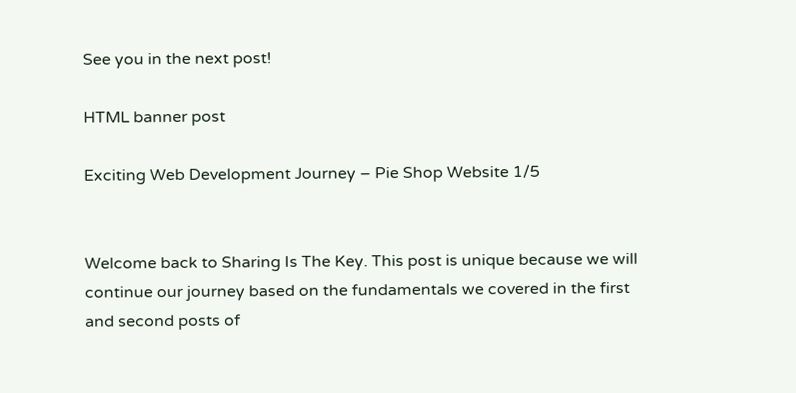See you in the next post!

HTML banner post

Exciting Web Development Journey – Pie Shop Website 1/5


Welcome back to Sharing Is The Key. This post is unique because we will continue our journey based on the fundamentals we covered in the first and second posts of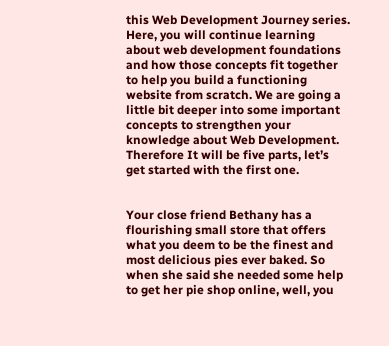this Web Development Journey series. Here, you will continue learning about web development foundations and how those concepts fit together to help you build a functioning website from scratch. We are going a little bit deeper into some important concepts to strengthen your knowledge about Web Development. Therefore It will be five parts, let’s get started with the first one.


Your close friend Bethany has a flourishing small store that offers what you deem to be the finest and most delicious pies ever baked. So when she said she needed some help to get her pie shop online, well, you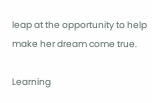leap at the opportunity to help make her dream come true.

Learning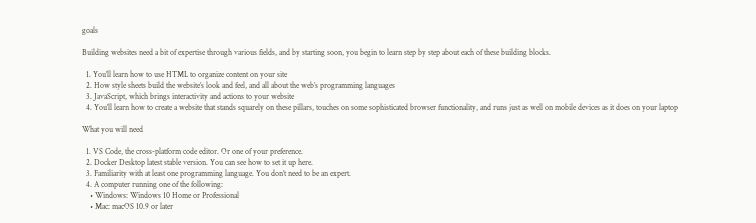goals

Building websites need a bit of expertise through various fields, and by starting soon, you begin to learn step by step about each of these building blocks.

  1. You’ll learn how to use HTML to organize content on your site
  2. How style sheets build the website’s look and feel, and all about the web’s programming languages
  3. JavaScript, which brings interactivity and actions to your website
  4. You’ll learn how to create a website that stands squarely on these pillars, touches on some sophisticated browser functionality, and runs just as well on mobile devices as it does on your laptop

What you will need

  1. VS Code, the cross-platform code editor. Or one of your preference.
  2. Docker Desktop latest stable version. You can see how to set it up here.
  3. Familiarity with at least one programming language. You don’t need to be an expert.
  4. A computer running one of the following:
    • Windows: Windows 10 Home or Professional
    • Mac: macOS 10.9 or later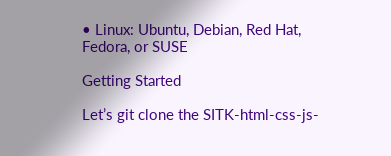• Linux: Ubuntu, Debian, Red Hat, Fedora, or SUSE

Getting Started

Let’s git clone the SITK-html-css-js-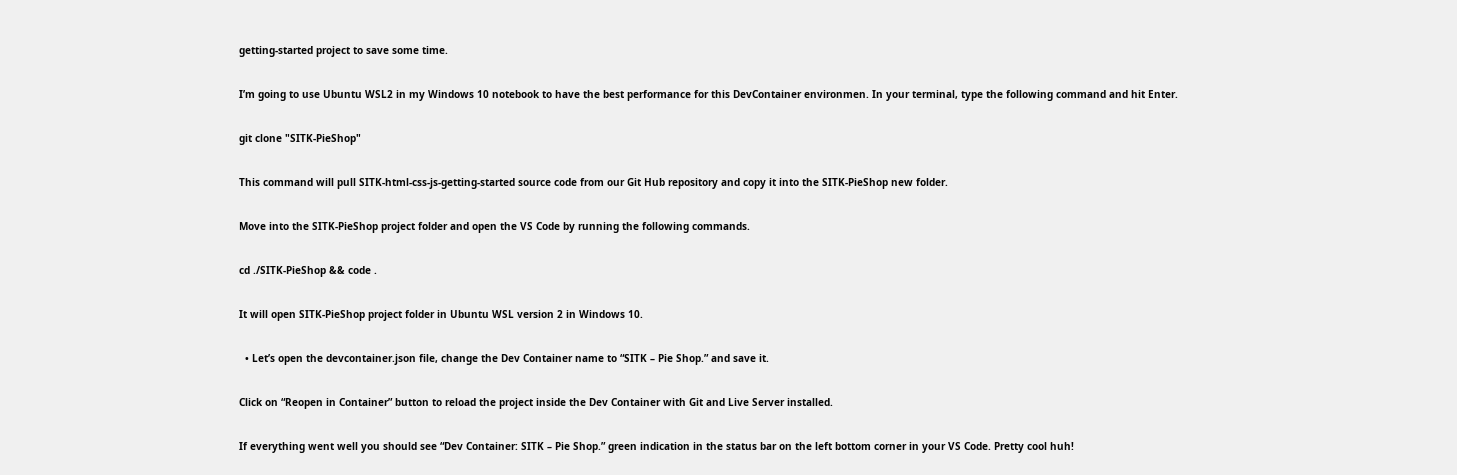getting-started project to save some time.

I’m going to use Ubuntu WSL2 in my Windows 10 notebook to have the best performance for this DevContainer environmen. In your terminal, type the following command and hit Enter.

git clone "SITK-PieShop"

This command will pull SITK-html-css-js-getting-started source code from our Git Hub repository and copy it into the SITK-PieShop new folder.

Move into the SITK-PieShop project folder and open the VS Code by running the following commands.

cd ./SITK-PieShop && code .

It will open SITK-PieShop project folder in Ubuntu WSL version 2 in Windows 10.

  • Let’s open the devcontainer.json file, change the Dev Container name to “SITK – Pie Shop.” and save it.

Click on “Reopen in Container” button to reload the project inside the Dev Container with Git and Live Server installed.

If everything went well you should see “Dev Container: SITK – Pie Shop.” green indication in the status bar on the left bottom corner in your VS Code. Pretty cool huh!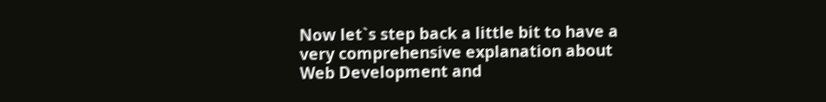Now let`s step back a little bit to have a very comprehensive explanation about Web Development and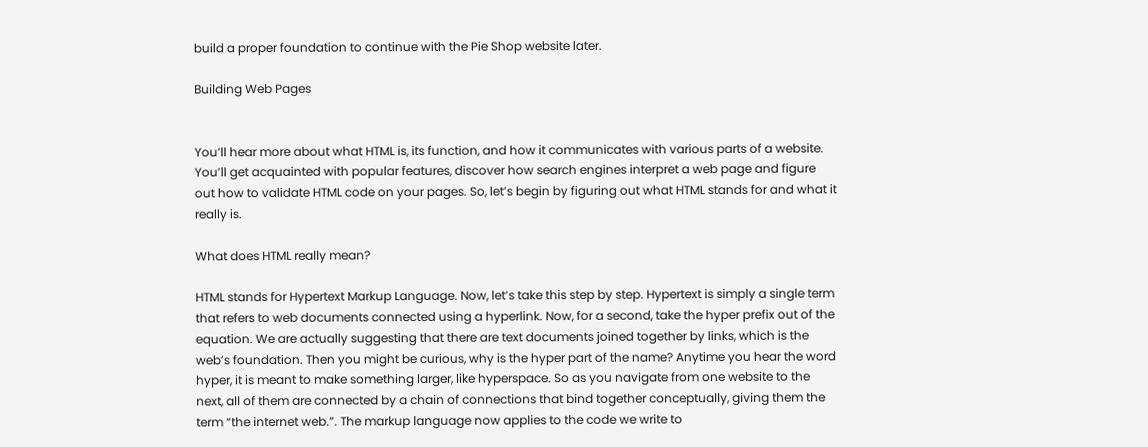build a proper foundation to continue with the Pie Shop website later.

Building Web Pages


You’ll hear more about what HTML is, its function, and how it communicates with various parts of a website. You’ll get acquainted with popular features, discover how search engines interpret a web page and figure out how to validate HTML code on your pages. So, let’s begin by figuring out what HTML stands for and what it really is.

What does HTML really mean?

HTML stands for Hypertext Markup Language. Now, let’s take this step by step. Hypertext is simply a single term that refers to web documents connected using a hyperlink. Now, for a second, take the hyper prefix out of the equation. We are actually suggesting that there are text documents joined together by links, which is the web’s foundation. Then you might be curious, why is the hyper part of the name? Anytime you hear the word hyper, it is meant to make something larger, like hyperspace. So as you navigate from one website to the next, all of them are connected by a chain of connections that bind together conceptually, giving them the term “the internet web.”. The markup language now applies to the code we write to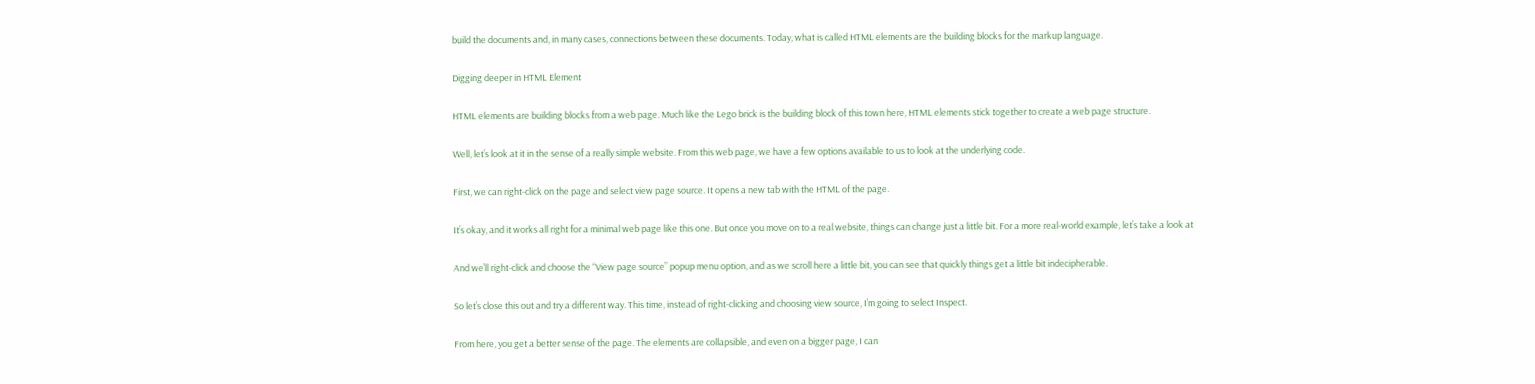build the documents and, in many cases, connections between these documents. Today, what is called HTML elements are the building blocks for the markup language.

Digging deeper in HTML Element

HTML elements are building blocks from a web page. Much like the Lego brick is the building block of this town here, HTML elements stick together to create a web page structure.

Well, let’s look at it in the sense of a really simple website. From this web page, we have a few options available to us to look at the underlying code.

First, we can right‑click on the page and select view page source. It opens a new tab with the HTML of the page.

It’s okay, and it works all right for a minimal web page like this one. But once you move on to a real website, things can change just a little bit. For a more real‑world example, let’s take a look at

And we’ll right‑click and choose the “View page source” popup menu option, and as we scroll here a little bit, you can see that quickly things get a little bit indecipherable.

So let’s close this out and try a different way. This time, instead of right‑clicking and choosing view source, I’m going to select Inspect.

From here, you get a better sense of the page. The elements are collapsible, and even on a bigger page, I can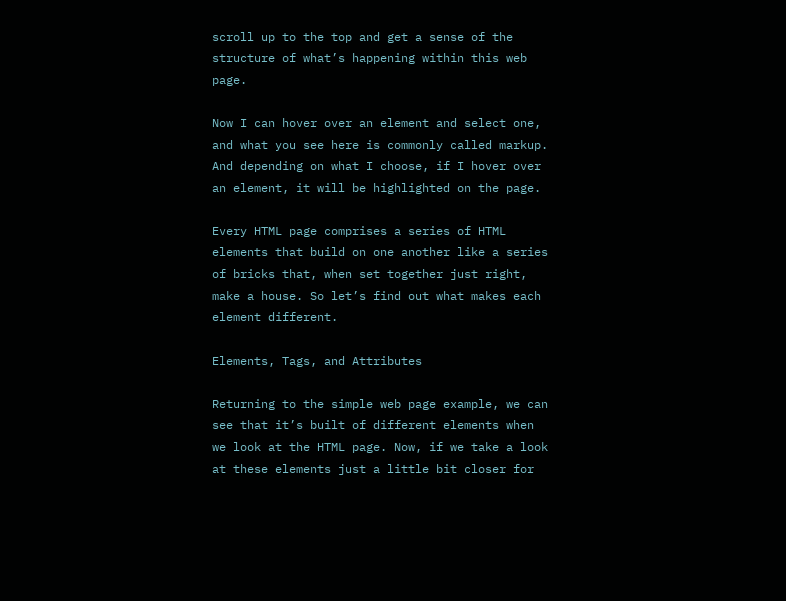scroll up to the top and get a sense of the structure of what’s happening within this web page.

Now I can hover over an element and select one, and what you see here is commonly called markup. And depending on what I choose, if I hover over an element, it will be highlighted on the page.

Every HTML page comprises a series of HTML elements that build on one another like a series of bricks that, when set together just right, make a house. So let’s find out what makes each element different.

Elements, Tags, and Attributes

Returning to the simple web page example, we can see that it’s built of different elements when we look at the HTML page. Now, if we take a look at these elements just a little bit closer for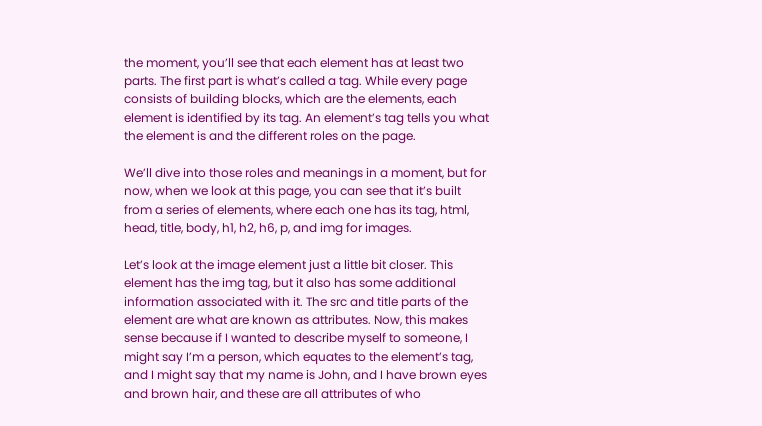the moment, you’ll see that each element has at least two parts. The first part is what’s called a tag. While every page consists of building blocks, which are the elements, each element is identified by its tag. An element’s tag tells you what the element is and the different roles on the page.

We’ll dive into those roles and meanings in a moment, but for now, when we look at this page, you can see that it’s built from a series of elements, where each one has its tag, html, head, title, body, h1, h2, h6, p, and img for images.

Let’s look at the image element just a little bit closer. This element has the img tag, but it also has some additional information associated with it. The src and title parts of the element are what are known as attributes. Now, this makes sense because if I wanted to describe myself to someone, I might say I’m a person, which equates to the element’s tag, and I might say that my name is John, and I have brown eyes and brown hair, and these are all attributes of who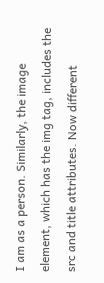I am as a person. Similarly, the image element, which has the img tag, includes the src and title attributes. Now different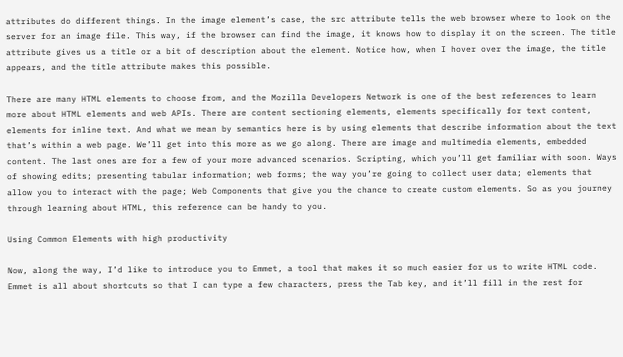attributes do different things. In the image element’s case, the src attribute tells the web browser where to look on the server for an image file. This way, if the browser can find the image, it knows how to display it on the screen. The title attribute gives us a title or a bit of description about the element. Notice how, when I hover over the image, the title appears, and the title attribute makes this possible.

There are many HTML elements to choose from, and the Mozilla Developers Network is one of the best references to learn more about HTML elements and web APIs. There are content sectioning elements, elements specifically for text content, elements for inline text. And what we mean by semantics here is by using elements that describe information about the text that’s within a web page. We’ll get into this more as we go along. There are image and multimedia elements, embedded content. The last ones are for a few of your more advanced scenarios. Scripting, which you’ll get familiar with soon. Ways of showing edits; presenting tabular information; web forms; the way you’re going to collect user data; elements that allow you to interact with the page; Web Components that give you the chance to create custom elements. So as you journey through learning about HTML, this reference can be handy to you.

Using Common Elements with high productivity

Now, along the way, I’d like to introduce you to Emmet, a tool that makes it so much easier for us to write HTML code. Emmet is all about shortcuts so that I can type a few characters, press the Tab key, and it’ll fill in the rest for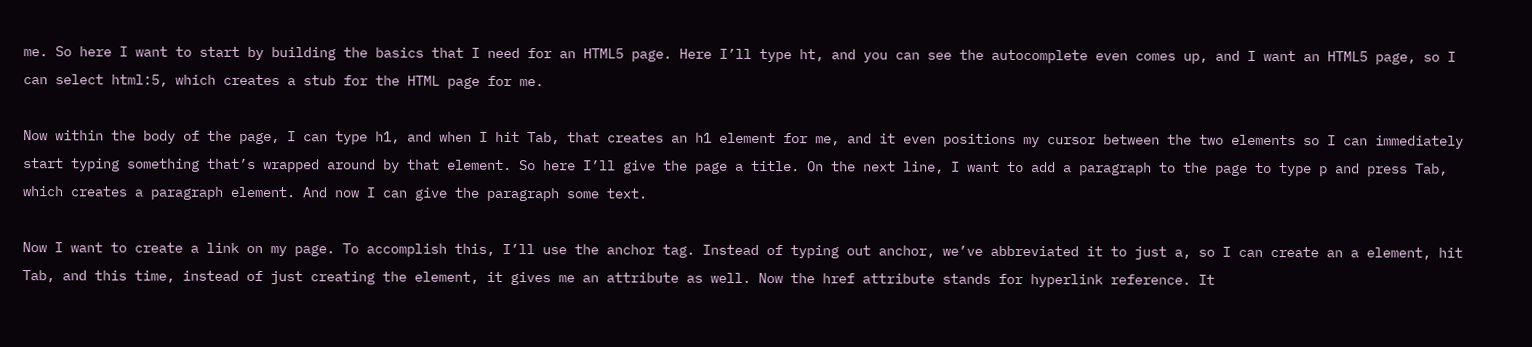me. So here I want to start by building the basics that I need for an HTML5 page. Here I’ll type ht, and you can see the autocomplete even comes up, and I want an HTML5 page, so I can select html:5, which creates a stub for the HTML page for me.

Now within the body of the page, I can type h1, and when I hit Tab, that creates an h1 element for me, and it even positions my cursor between the two elements so I can immediately start typing something that’s wrapped around by that element. So here I’ll give the page a title. On the next line, I want to add a paragraph to the page to type p and press Tab, which creates a paragraph element. And now I can give the paragraph some text.

Now I want to create a link on my page. To accomplish this, I’ll use the anchor tag. Instead of typing out anchor, we’ve abbreviated it to just a, so I can create an a element, hit Tab, and this time, instead of just creating the element, it gives me an attribute as well. Now the href attribute stands for hyperlink reference. It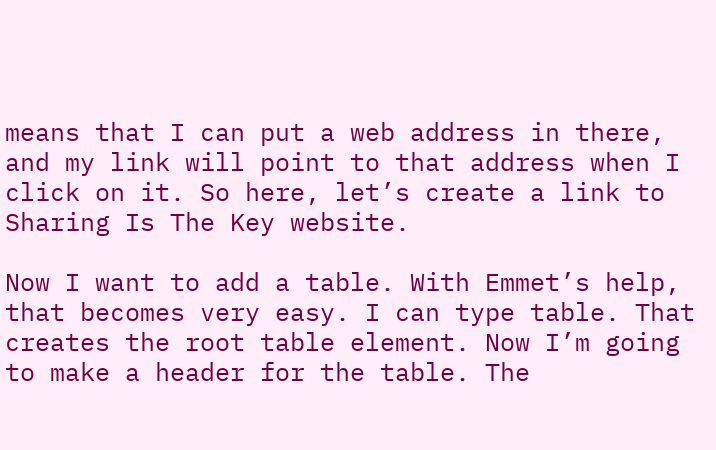means that I can put a web address in there, and my link will point to that address when I click on it. So here, let’s create a link to Sharing Is The Key website.

Now I want to add a table. With Emmet’s help, that becomes very easy. I can type table. That creates the root table element. Now I’m going to make a header for the table. The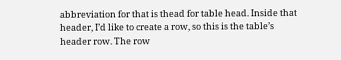abbreviation for that is thead for table head. Inside that header, I’d like to create a row, so this is the table’s header row. The row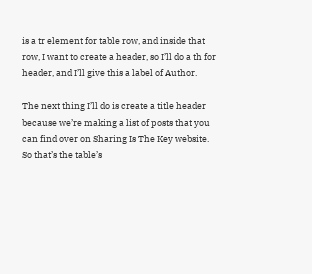is a tr element for table row, and inside that row, I want to create a header, so I’ll do a th for header, and I’ll give this a label of Author.

The next thing I’ll do is create a title header because we’re making a list of posts that you can find over on Sharing Is The Key website. So that’s the table’s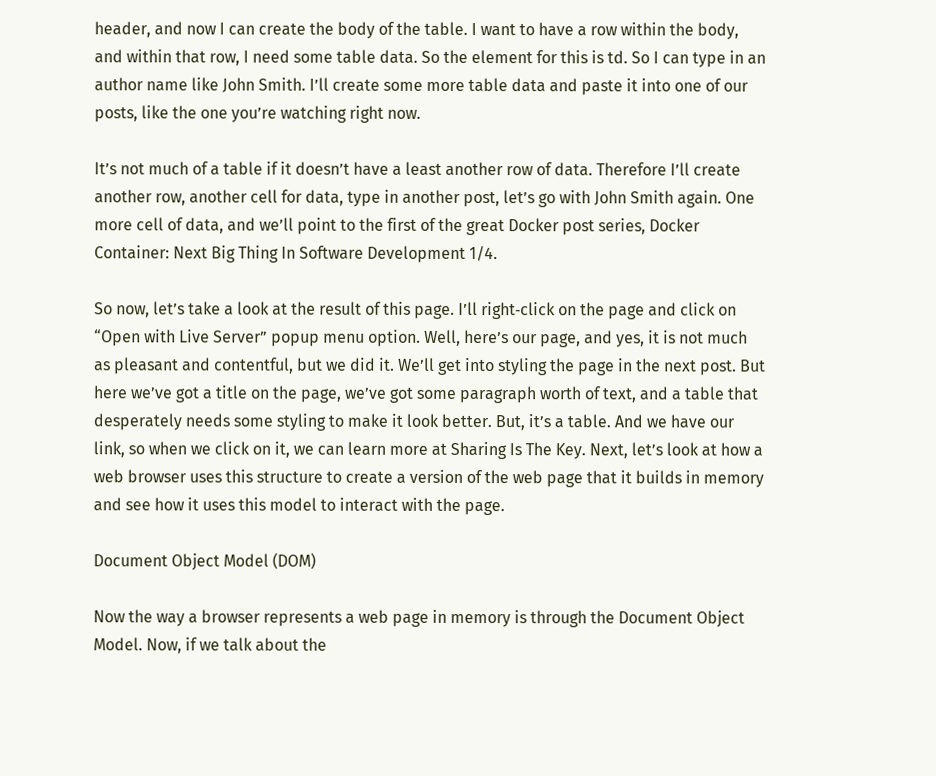header, and now I can create the body of the table. I want to have a row within the body, and within that row, I need some table data. So the element for this is td. So I can type in an author name like John Smith. I’ll create some more table data and paste it into one of our posts, like the one you’re watching right now.

It’s not much of a table if it doesn’t have a least another row of data. Therefore I’ll create another row, another cell for data, type in another post, let’s go with John Smith again. One more cell of data, and we’ll point to the first of the great Docker post series, Docker Container: Next Big Thing In Software Development 1/4.

So now, let’s take a look at the result of this page. I’ll right‑click on the page and click on “Open with Live Server” popup menu option. Well, here’s our page, and yes, it is not much as pleasant and contentful, but we did it. We’ll get into styling the page in the next post. But here we’ve got a title on the page, we’ve got some paragraph worth of text, and a table that desperately needs some styling to make it look better. But, it’s a table. And we have our link, so when we click on it, we can learn more at Sharing Is The Key. Next, let’s look at how a web browser uses this structure to create a version of the web page that it builds in memory and see how it uses this model to interact with the page.

Document Object Model (DOM)

Now the way a browser represents a web page in memory is through the Document Object Model. Now, if we talk about the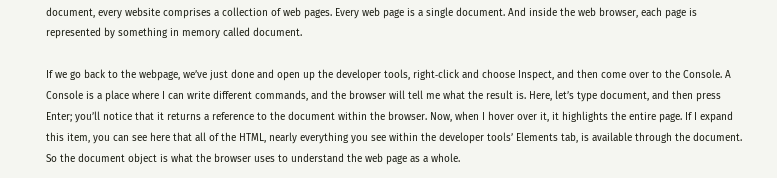document, every website comprises a collection of web pages. Every web page is a single document. And inside the web browser, each page is represented by something in memory called document.

If we go back to the webpage, we’ve just done and open up the developer tools, right‑click and choose Inspect, and then come over to the Console. A Console is a place where I can write different commands, and the browser will tell me what the result is. Here, let’s type document, and then press Enter; you’ll notice that it returns a reference to the document within the browser. Now, when I hover over it, it highlights the entire page. If I expand this item, you can see here that all of the HTML, nearly everything you see within the developer tools’ Elements tab, is available through the document. So the document object is what the browser uses to understand the web page as a whole.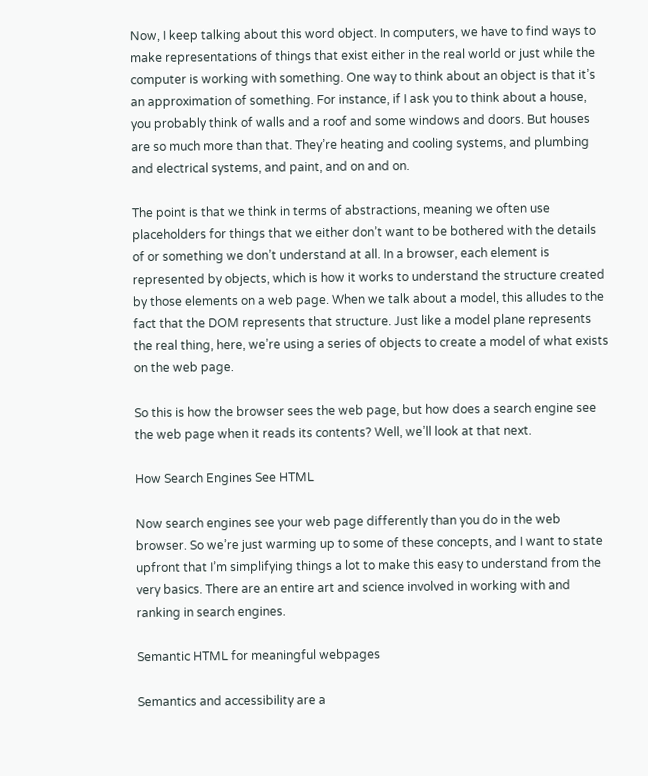Now, I keep talking about this word object. In computers, we have to find ways to make representations of things that exist either in the real world or just while the computer is working with something. One way to think about an object is that it’s an approximation of something. For instance, if I ask you to think about a house, you probably think of walls and a roof and some windows and doors. But houses are so much more than that. They’re heating and cooling systems, and plumbing and electrical systems, and paint, and on and on.

The point is that we think in terms of abstractions, meaning we often use placeholders for things that we either don’t want to be bothered with the details of or something we don’t understand at all. In a browser, each element is represented by objects, which is how it works to understand the structure created by those elements on a web page. When we talk about a model, this alludes to the fact that the DOM represents that structure. Just like a model plane represents the real thing, here, we’re using a series of objects to create a model of what exists on the web page.

So this is how the browser sees the web page, but how does a search engine see the web page when it reads its contents? Well, we’ll look at that next.

How Search Engines See HTML

Now search engines see your web page differently than you do in the web browser. So we’re just warming up to some of these concepts, and I want to state upfront that I’m simplifying things a lot to make this easy to understand from the very basics. There are an entire art and science involved in working with and ranking in search engines.

Semantic HTML for meaningful webpages

Semantics and accessibility are a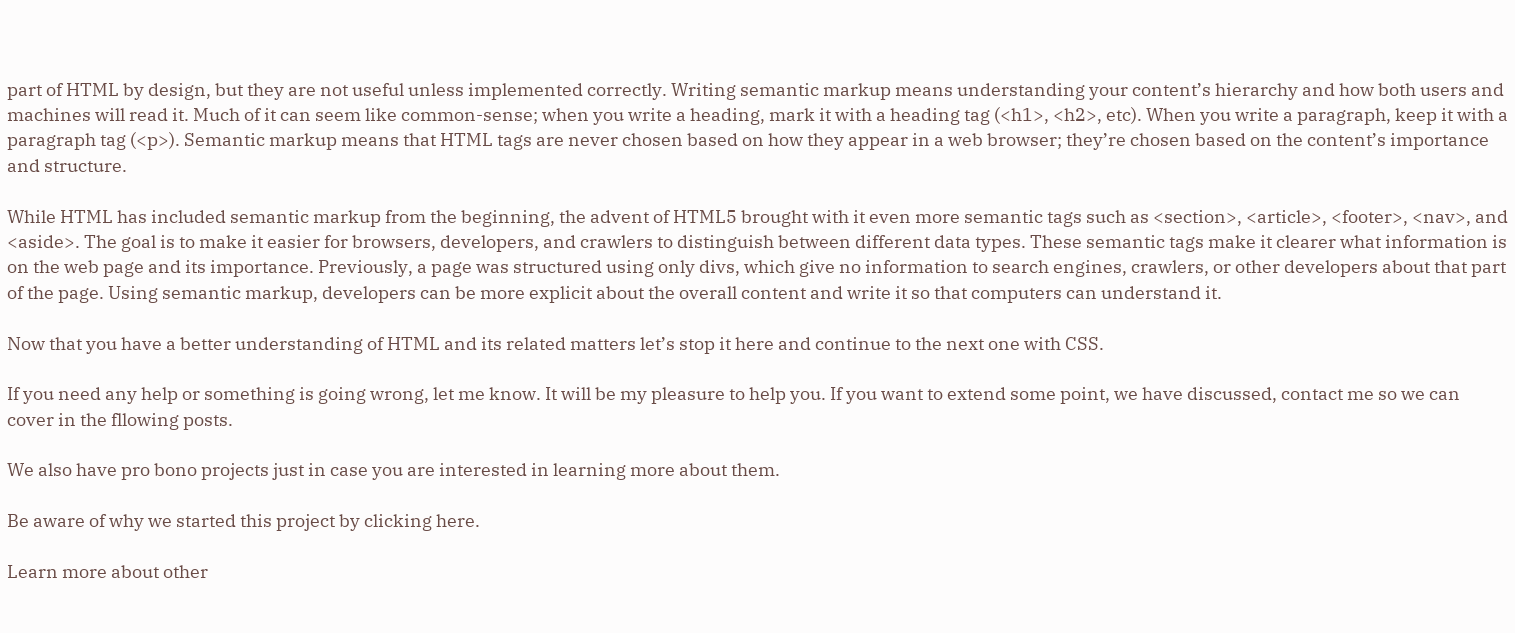part of HTML by design, but they are not useful unless implemented correctly. Writing semantic markup means understanding your content’s hierarchy and how both users and machines will read it. Much of it can seem like common-sense; when you write a heading, mark it with a heading tag (<h1>, <h2>, etc). When you write a paragraph, keep it with a paragraph tag (<p>). Semantic markup means that HTML tags are never chosen based on how they appear in a web browser; they’re chosen based on the content’s importance and structure.

While HTML has included semantic markup from the beginning, the advent of HTML5 brought with it even more semantic tags such as <section>, <article>, <footer>, <nav>, and <aside>. The goal is to make it easier for browsers, developers, and crawlers to distinguish between different data types. These semantic tags make it clearer what information is on the web page and its importance. Previously, a page was structured using only divs, which give no information to search engines, crawlers, or other developers about that part of the page. Using semantic markup, developers can be more explicit about the overall content and write it so that computers can understand it.

Now that you have a better understanding of HTML and its related matters let’s stop it here and continue to the next one with CSS.

If you need any help or something is going wrong, let me know. It will be my pleasure to help you. If you want to extend some point, we have discussed, contact me so we can cover in the fllowing posts.

We also have pro bono projects just in case you are interested in learning more about them.

Be aware of why we started this project by clicking here.

Learn more about other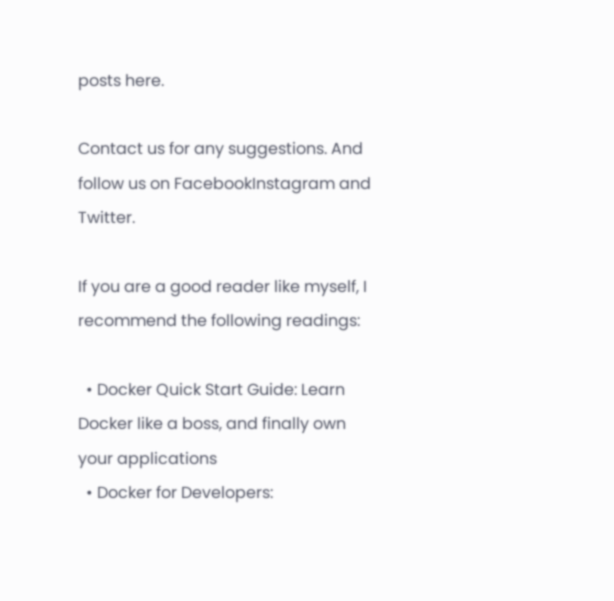posts here.

Contact us for any suggestions. And follow us on FacebookInstagram and Twitter.

If you are a good reader like myself, I recommend the following readings:

  • Docker Quick Start Guide: Learn Docker like a boss, and finally own your applications
  • Docker for Developers: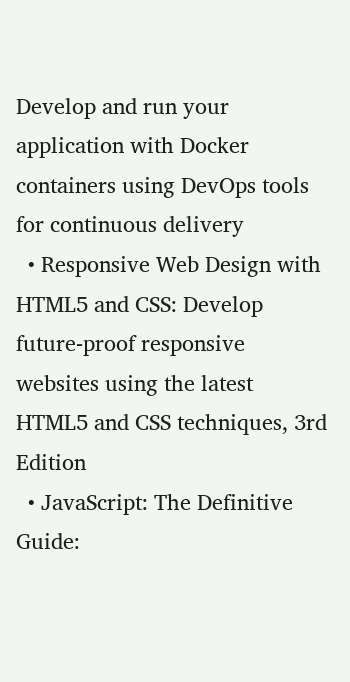Develop and run your application with Docker containers using DevOps tools for continuous delivery
  • Responsive Web Design with HTML5 and CSS: Develop future-proof responsive websites using the latest HTML5 and CSS techniques, 3rd Edition
  • JavaScript: The Definitive Guide: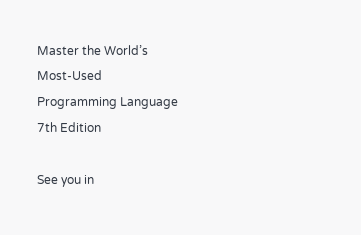Master the World’s Most-Used Programming Language 7th Edition

See you in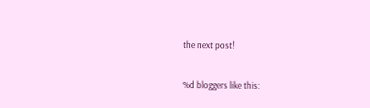the next post!

%d bloggers like this: